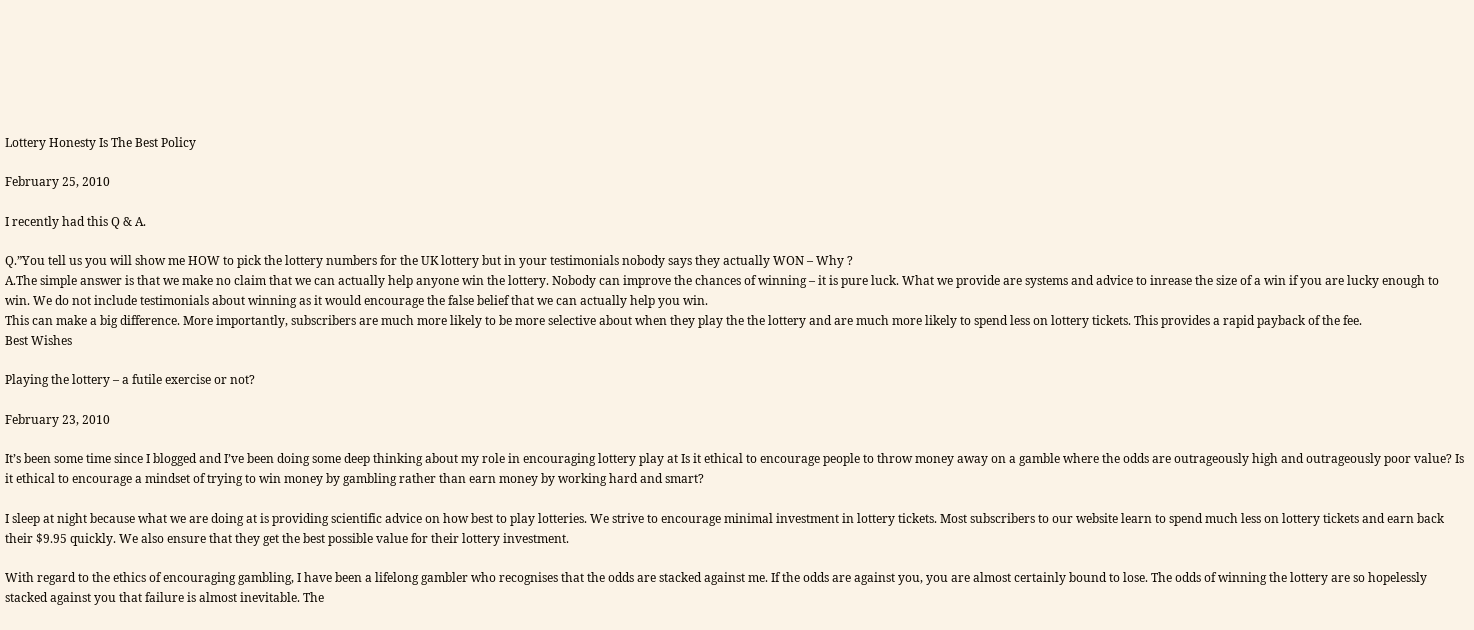Lottery Honesty Is The Best Policy

February 25, 2010

I recently had this Q & A.

Q.”You tell us you will show me HOW to pick the lottery numbers for the UK lottery but in your testimonials nobody says they actually WON – Why ?
A.The simple answer is that we make no claim that we can actually help anyone win the lottery. Nobody can improve the chances of winning – it is pure luck. What we provide are systems and advice to inrease the size of a win if you are lucky enough to win. We do not include testimonials about winning as it would encourage the false belief that we can actually help you win.
This can make a big difference. More importantly, subscribers are much more likely to be more selective about when they play the the lottery and are much more likely to spend less on lottery tickets. This provides a rapid payback of the fee.
Best Wishes

Playing the lottery – a futile exercise or not?

February 23, 2010

It’s been some time since I blogged and I’ve been doing some deep thinking about my role in encouraging lottery play at Is it ethical to encourage people to throw money away on a gamble where the odds are outrageously high and outrageously poor value? Is it ethical to encourage a mindset of trying to win money by gambling rather than earn money by working hard and smart?

I sleep at night because what we are doing at is providing scientific advice on how best to play lotteries. We strive to encourage minimal investment in lottery tickets. Most subscribers to our website learn to spend much less on lottery tickets and earn back their $9.95 quickly. We also ensure that they get the best possible value for their lottery investment.

With regard to the ethics of encouraging gambling, I have been a lifelong gambler who recognises that the odds are stacked against me. If the odds are against you, you are almost certainly bound to lose. The odds of winning the lottery are so hopelessly stacked against you that failure is almost inevitable. The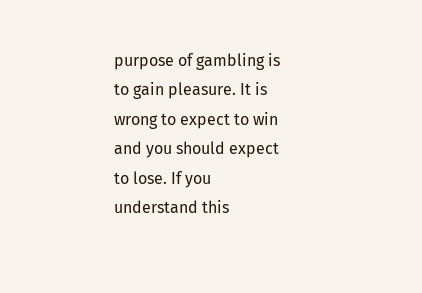purpose of gambling is to gain pleasure. It is wrong to expect to win and you should expect to lose. If you understand this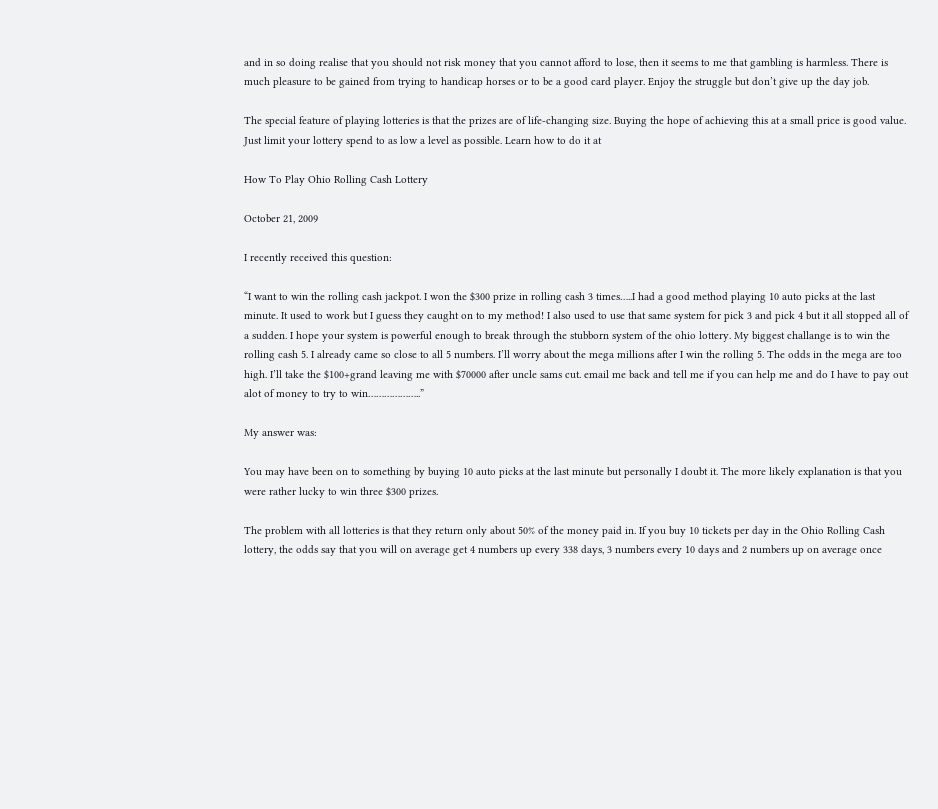and in so doing realise that you should not risk money that you cannot afford to lose, then it seems to me that gambling is harmless. There is much pleasure to be gained from trying to handicap horses or to be a good card player. Enjoy the struggle but don’t give up the day job.

The special feature of playing lotteries is that the prizes are of life-changing size. Buying the hope of achieving this at a small price is good value. Just limit your lottery spend to as low a level as possible. Learn how to do it at

How To Play Ohio Rolling Cash Lottery

October 21, 2009

I recently received this question:

“I want to win the rolling cash jackpot. I won the $300 prize in rolling cash 3 times…..I had a good method playing 10 auto picks at the last minute. It used to work but I guess they caught on to my method! I also used to use that same system for pick 3 and pick 4 but it all stopped all of a sudden. I hope your system is powerful enough to break through the stubborn system of the ohio lottery. My biggest challange is to win the rolling cash 5. I already came so close to all 5 numbers. I’ll worry about the mega millions after I win the rolling 5. The odds in the mega are too high. I’ll take the $100+grand leaving me with $70000 after uncle sams cut. email me back and tell me if you can help me and do I have to pay out alot of money to try to win………………..”

My answer was:

You may have been on to something by buying 10 auto picks at the last minute but personally I doubt it. The more likely explanation is that you were rather lucky to win three $300 prizes.

The problem with all lotteries is that they return only about 50% of the money paid in. If you buy 10 tickets per day in the Ohio Rolling Cash lottery, the odds say that you will on average get 4 numbers up every 338 days, 3 numbers every 10 days and 2 numbers up on average once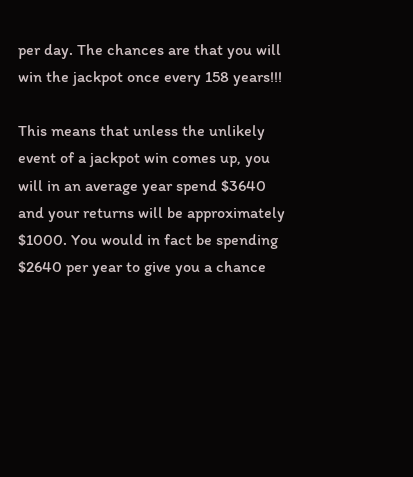per day. The chances are that you will win the jackpot once every 158 years!!!

This means that unless the unlikely event of a jackpot win comes up, you will in an average year spend $3640 and your returns will be approximately $1000. You would in fact be spending $2640 per year to give you a chance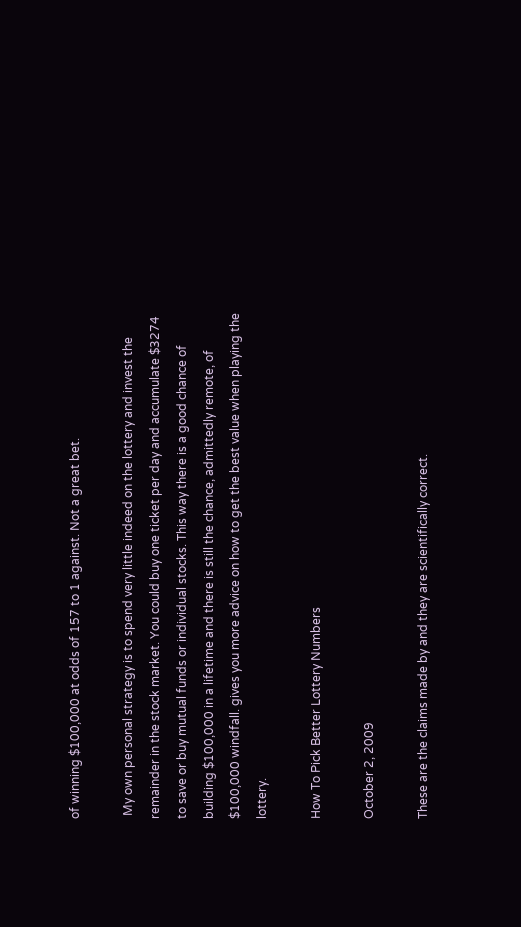of winning $100,000 at odds of 157 to 1 against. Not a great bet.

 My own personal strategy is to spend very little indeed on the lottery and invest the remainder in the stock market. You could buy one ticket per day and accumulate $3274 to save or buy mutual funds or individual stocks. This way there is a good chance of building $100,000 in a lifetime and there is still the chance, admittedly remote, of $100,000 windfall. gives you more advice on how to get the best value when playing the lottery.

How To Pick Better Lottery Numbers

October 2, 2009

These are the claims made by and they are scientifically correct.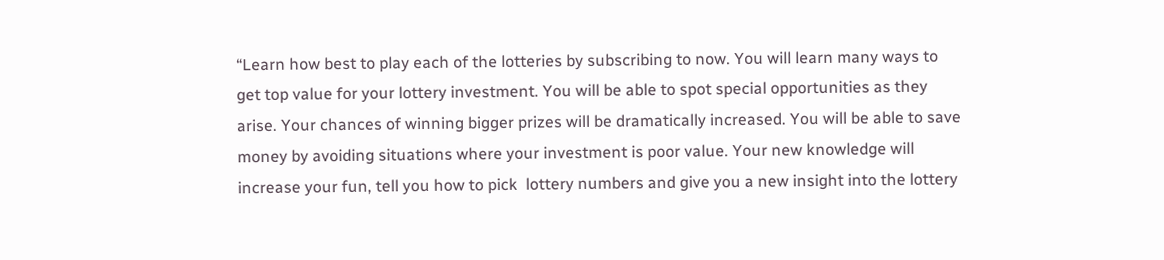“Learn how best to play each of the lotteries by subscribing to now. You will learn many ways to get top value for your lottery investment. You will be able to spot special opportunities as they arise. Your chances of winning bigger prizes will be dramatically increased. You will be able to save money by avoiding situations where your investment is poor value. Your new knowledge will increase your fun, tell you how to pick  lottery numbers and give you a new insight into the lottery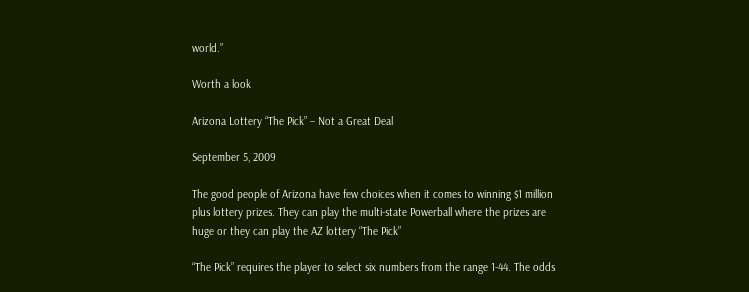world.”

Worth a look

Arizona Lottery “The Pick” – Not a Great Deal

September 5, 2009

The good people of Arizona have few choices when it comes to winning $1 million plus lottery prizes. They can play the multi-state Powerball where the prizes are huge or they can play the AZ lottery “The Pick”

“The Pick” requires the player to select six numbers from the range 1-44. The odds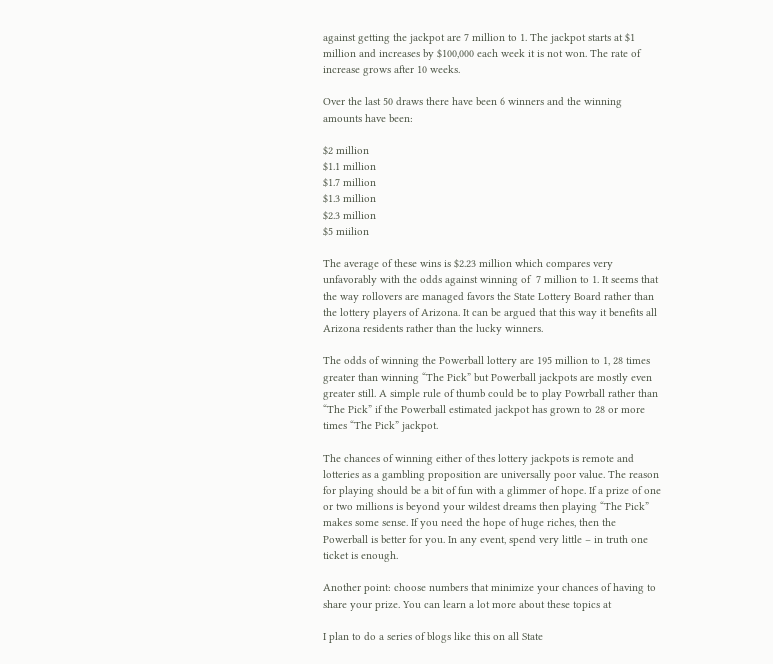against getting the jackpot are 7 million to 1. The jackpot starts at $1 million and increases by $100,000 each week it is not won. The rate of increase grows after 10 weeks.

Over the last 50 draws there have been 6 winners and the winning amounts have been:

$2 million
$1.1 million
$1.7 million
$1.3 million
$2.3 million
$5 miilion

The average of these wins is $2.23 million which compares very unfavorably with the odds against winning of  7 million to 1. It seems that the way rollovers are managed favors the State Lottery Board rather than the lottery players of Arizona. It can be argued that this way it benefits all Arizona residents rather than the lucky winners.

The odds of winning the Powerball lottery are 195 million to 1, 28 times greater than winning “The Pick” but Powerball jackpots are mostly even greater still. A simple rule of thumb could be to play Powrball rather than “The Pick” if the Powerball estimated jackpot has grown to 28 or more times “The Pick” jackpot.

The chances of winning either of thes lottery jackpots is remote and lotteries as a gambling proposition are universally poor value. The reason for playing should be a bit of fun with a glimmer of hope. If a prize of one or two millions is beyond your wildest dreams then playing “The Pick” makes some sense. If you need the hope of huge riches, then the Powerball is better for you. In any event, spend very little – in truth one ticket is enough.

Another point: choose numbers that minimize your chances of having to share your prize. You can learn a lot more about these topics at

I plan to do a series of blogs like this on all State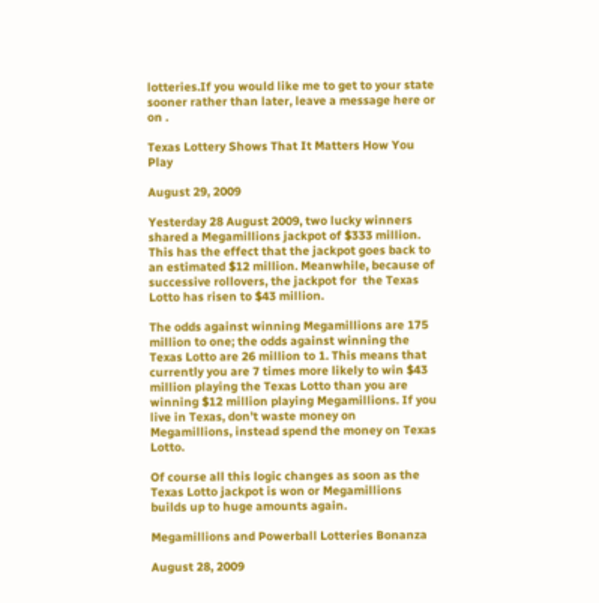lotteries.If you would like me to get to your state sooner rather than later, leave a message here or on .

Texas Lottery Shows That It Matters How You Play

August 29, 2009

Yesterday 28 August 2009, two lucky winners shared a Megamillions jackpot of $333 million. This has the effect that the jackpot goes back to an estimated $12 million. Meanwhile, because of successive rollovers, the jackpot for  the Texas Lotto has risen to $43 million.

The odds against winning Megamillions are 175 million to one; the odds against winning the Texas Lotto are 26 million to 1. This means that currently you are 7 times more likely to win $43 million playing the Texas Lotto than you are winning $12 million playing Megamillions. If you live in Texas, don’t waste money on Megamillions, instead spend the money on Texas Lotto.

Of course all this logic changes as soon as the Texas Lotto jackpot is won or Megamillions builds up to huge amounts again.

Megamillions and Powerball Lotteries Bonanza

August 28, 2009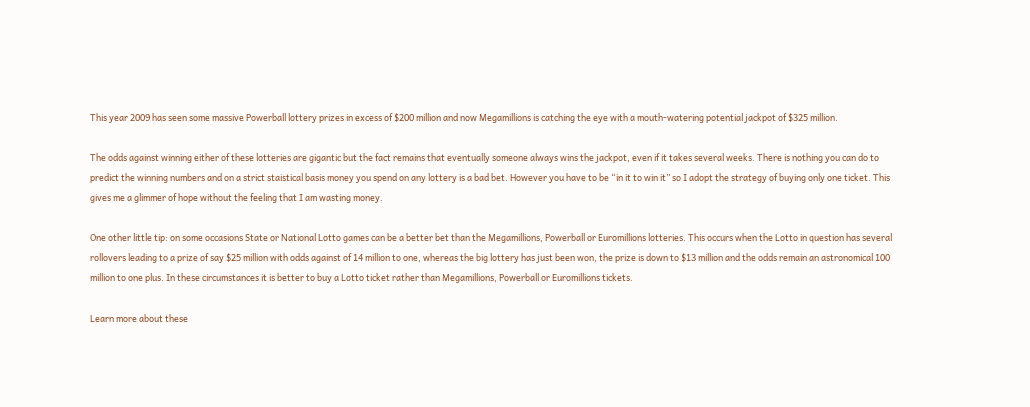This year 2009 has seen some massive Powerball lottery prizes in excess of $200 million and now Megamillions is catching the eye with a mouth-watering potential jackpot of $325 million.

The odds against winning either of these lotteries are gigantic but the fact remains that eventually someone always wins the jackpot, even if it takes several weeks. There is nothing you can do to predict the winning numbers and on a strict staistical basis money you spend on any lottery is a bad bet. However you have to be “in it to win it” so I adopt the strategy of buying only one ticket. This gives me a glimmer of hope without the feeling that I am wasting money.

One other little tip: on some occasions State or National Lotto games can be a better bet than the Megamillions, Powerball or Euromillions lotteries. This occurs when the Lotto in question has several rollovers leading to a prize of say $25 million with odds against of 14 million to one, whereas the big lottery has just been won, the prize is down to $13 million and the odds remain an astronomical 100 million to one plus. In these circumstances it is better to buy a Lotto ticket rather than Megamillions, Powerball or Euromillions tickets.

Learn more about these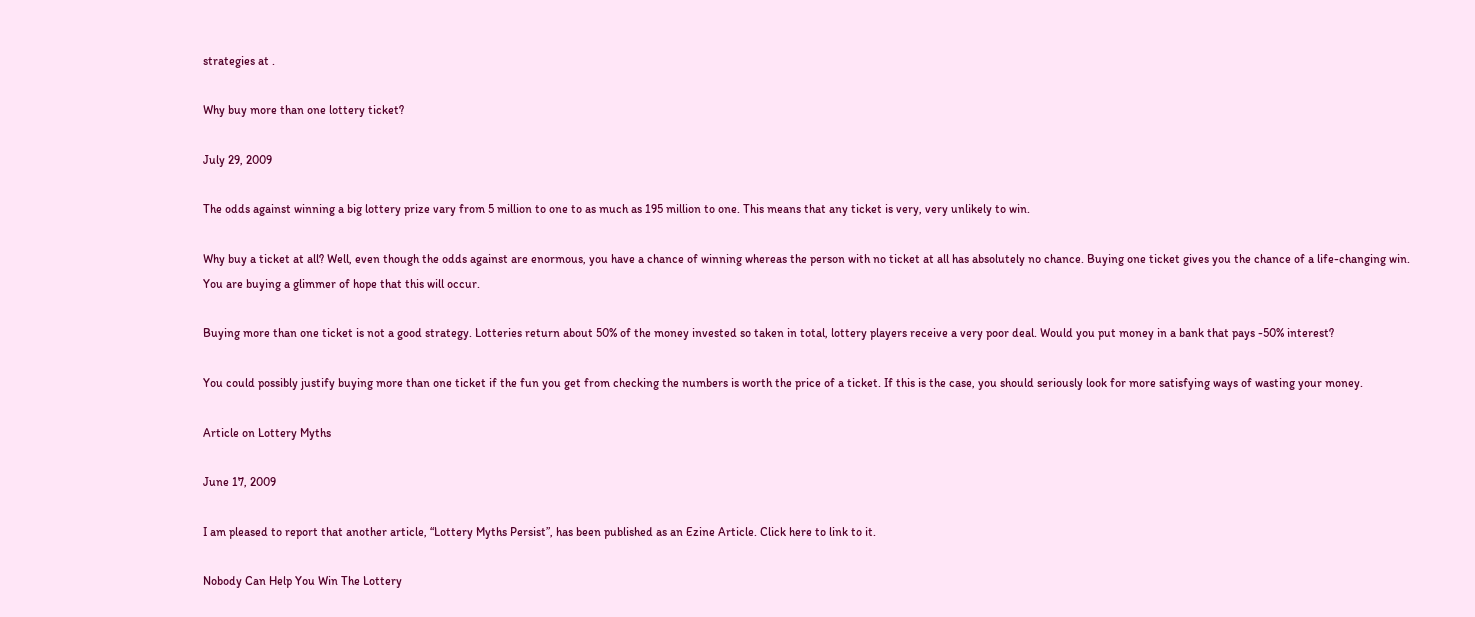strategies at .

Why buy more than one lottery ticket?

July 29, 2009

The odds against winning a big lottery prize vary from 5 million to one to as much as 195 million to one. This means that any ticket is very, very unlikely to win.

Why buy a ticket at all? Well, even though the odds against are enormous, you have a chance of winning whereas the person with no ticket at all has absolutely no chance. Buying one ticket gives you the chance of a life-changing win. You are buying a glimmer of hope that this will occur.

Buying more than one ticket is not a good strategy. Lotteries return about 50% of the money invested so taken in total, lottery players receive a very poor deal. Would you put money in a bank that pays -50% interest?

You could possibly justify buying more than one ticket if the fun you get from checking the numbers is worth the price of a ticket. If this is the case, you should seriously look for more satisfying ways of wasting your money.

Article on Lottery Myths

June 17, 2009

I am pleased to report that another article, “Lottery Myths Persist”, has been published as an Ezine Article. Click here to link to it.

Nobody Can Help You Win The Lottery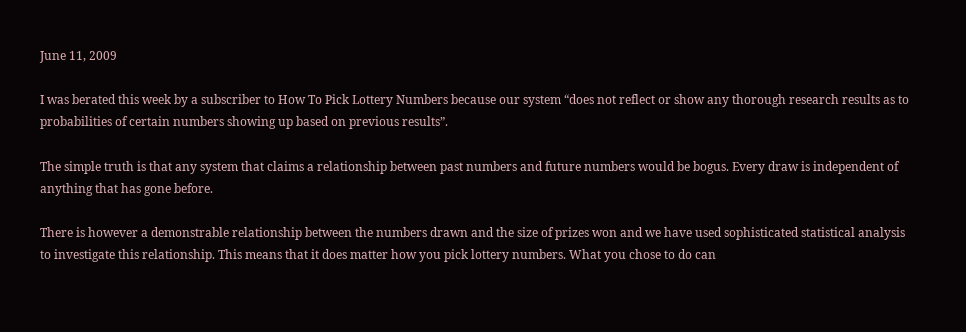June 11, 2009

I was berated this week by a subscriber to How To Pick Lottery Numbers because our system “does not reflect or show any thorough research results as to probabilities of certain numbers showing up based on previous results”.

The simple truth is that any system that claims a relationship between past numbers and future numbers would be bogus. Every draw is independent of anything that has gone before.

There is however a demonstrable relationship between the numbers drawn and the size of prizes won and we have used sophisticated statistical analysis to investigate this relationship. This means that it does matter how you pick lottery numbers. What you chose to do can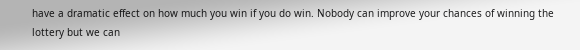have a dramatic effect on how much you win if you do win. Nobody can improve your chances of winning the lottery but we can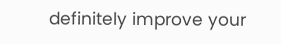definitely improve your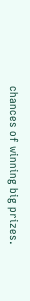chances of winning big prizes.